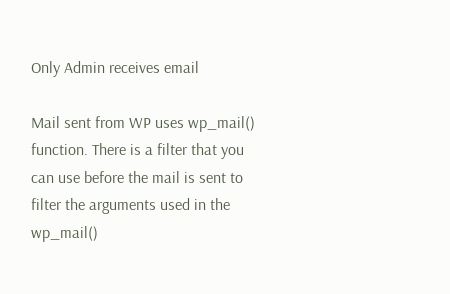Only Admin receives email

Mail sent from WP uses wp_mail() function. There is a filter that you can use before the mail is sent to filter the arguments used in the wp_mail()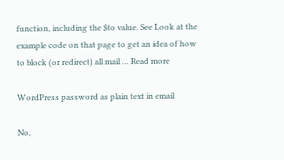function, including the $to value. See Look at the example code on that page to get an idea of how to block (or redirect) all mail … Read more

WordPress password as plain text in email

No,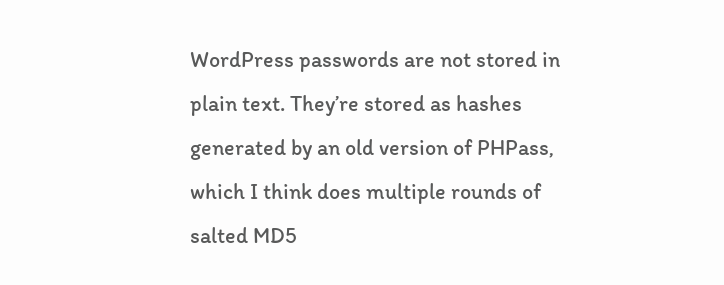WordPress passwords are not stored in plain text. They’re stored as hashes generated by an old version of PHPass, which I think does multiple rounds of salted MD5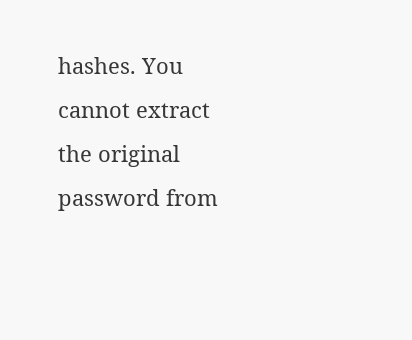hashes. You cannot extract the original password from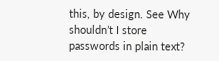this, by design. See Why shouldn’t I store passwords in plain text?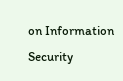on Information Security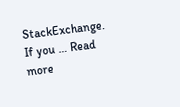StackExchange. If you … Read more